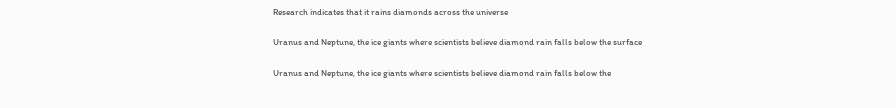Research indicates that it rains diamonds across the universe

Uranus and Neptune, the ice giants where scientists believe diamond rain falls below the surface

Uranus and Neptune, the ice giants where scientists believe diamond rain falls below the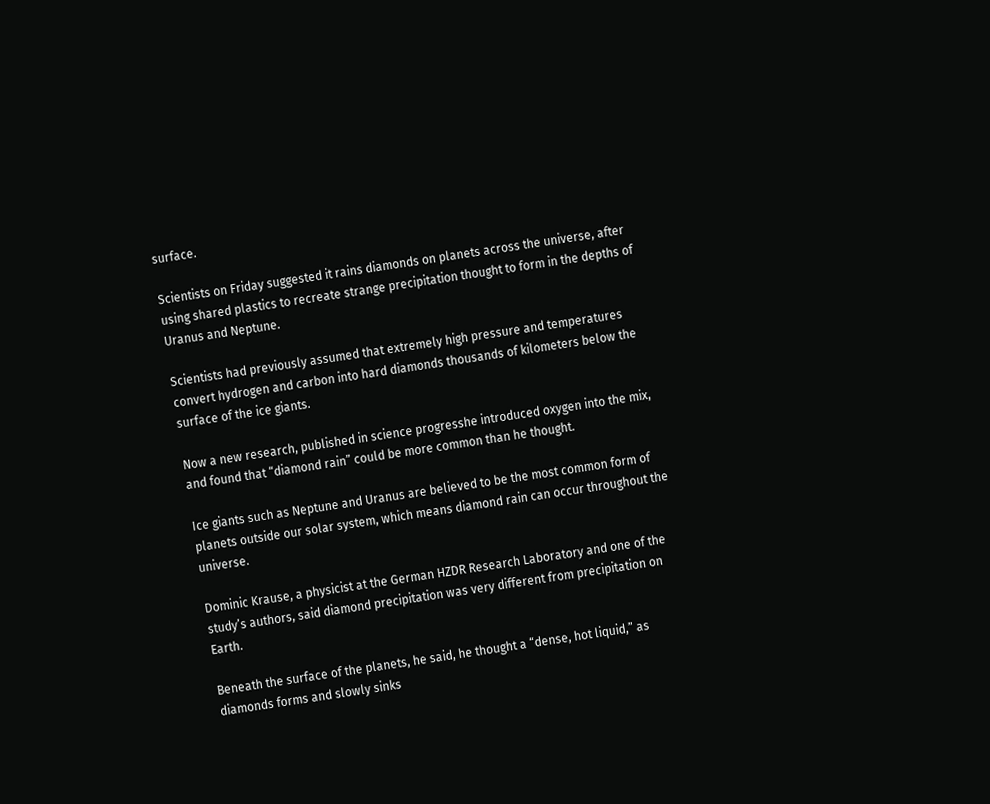surface.

Scientists on Friday suggested it rains diamonds on planets across the universe, after using shared plastics to recreate strange precipitation thought to form in the depths of Uranus and Neptune.

Scientists had previously assumed that extremely high pressure and temperatures convert hydrogen and carbon into hard diamonds thousands of kilometers below the surface of the ice giants.

Now a new research, published in science progresshe introduced oxygen into the mix, and found that “diamond rain” could be more common than he thought.

Ice giants such as Neptune and Uranus are believed to be the most common form of planets outside our solar system, which means diamond rain can occur throughout the universe.

Dominic Krause, a physicist at the German HZDR Research Laboratory and one of the study’s authors, said diamond precipitation was very different from precipitation on Earth.

Beneath the surface of the planets, he said, he thought a “dense, hot liquid,” as diamonds forms and slowly sinks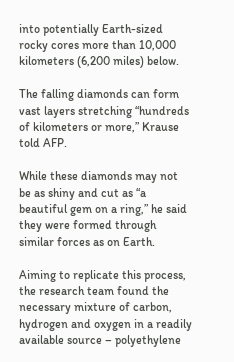into potentially Earth-sized rocky cores more than 10,000 kilometers (6,200 miles) below.

The falling diamonds can form vast layers stretching “hundreds of kilometers or more,” Krause told AFP.

While these diamonds may not be as shiny and cut as “a beautiful gem on a ring,” he said they were formed through similar forces as on Earth.

Aiming to replicate this process, the research team found the necessary mixture of carbon, hydrogen and oxygen in a readily available source – polyethylene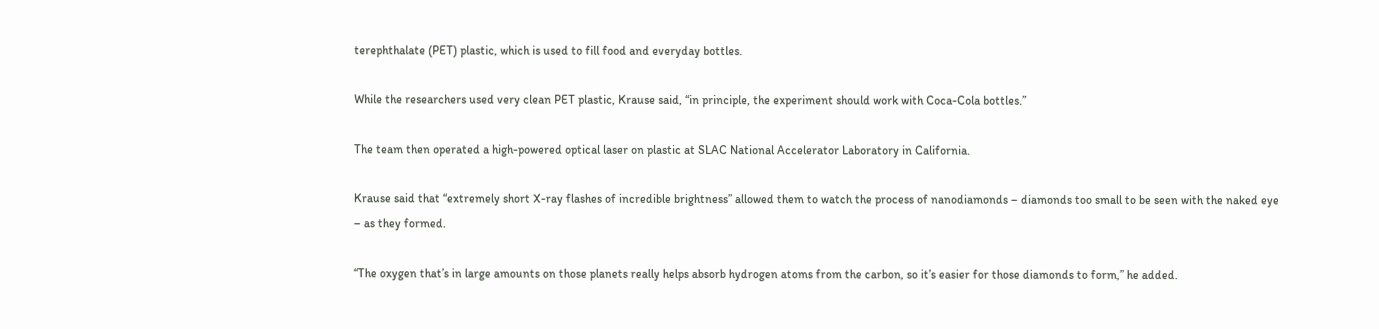terephthalate (PET) plastic, which is used to fill food and everyday bottles.

While the researchers used very clean PET plastic, Krause said, “in principle, the experiment should work with Coca-Cola bottles.”

The team then operated a high-powered optical laser on plastic at SLAC National Accelerator Laboratory in California.

Krause said that “extremely short X-ray flashes of incredible brightness” allowed them to watch the process of nanodiamonds – diamonds too small to be seen with the naked eye – as they formed.

“The oxygen that’s in large amounts on those planets really helps absorb hydrogen atoms from the carbon, so it’s easier for those diamonds to form,” he added.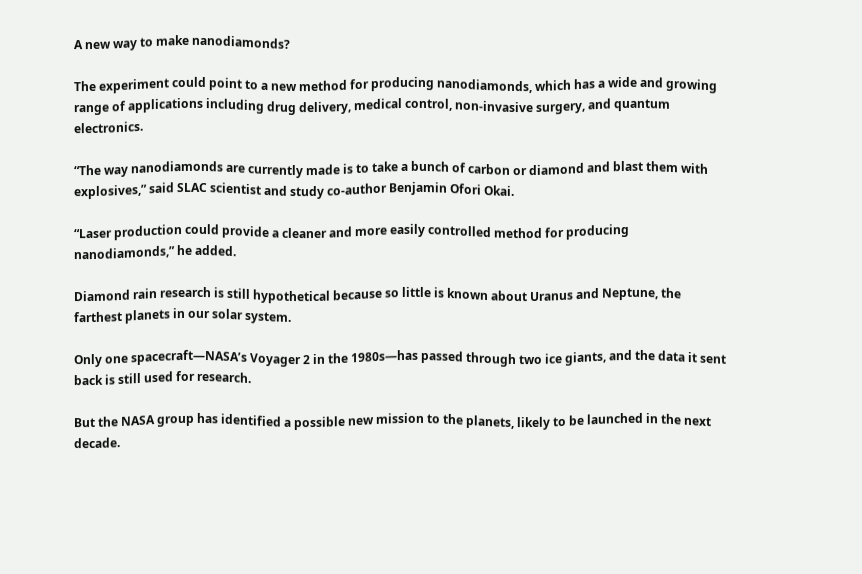A new way to make nanodiamonds?

The experiment could point to a new method for producing nanodiamonds, which has a wide and growing range of applications including drug delivery, medical control, non-invasive surgery, and quantum electronics.

“The way nanodiamonds are currently made is to take a bunch of carbon or diamond and blast them with explosives,” said SLAC scientist and study co-author Benjamin Ofori Okai.

“Laser production could provide a cleaner and more easily controlled method for producing nanodiamonds,” he added.

Diamond rain research is still hypothetical because so little is known about Uranus and Neptune, the farthest planets in our solar system.

Only one spacecraft—NASA’s Voyager 2 in the 1980s—has passed through two ice giants, and the data it sent back is still used for research.

But the NASA group has identified a possible new mission to the planets, likely to be launched in the next decade.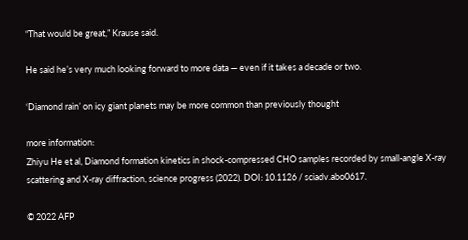“That would be great,” Krause said.

He said he’s very much looking forward to more data — even if it takes a decade or two.

‘Diamond rain’ on icy giant planets may be more common than previously thought

more information:
Zhiyu He et al, Diamond formation kinetics in shock-compressed CHO samples recorded by small-angle X-ray scattering and X-ray diffraction, science progress (2022). DOI: 10.1126 / sciadv.abo0617.

© 2022 AFP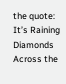the quote: It’s Raining Diamonds Across the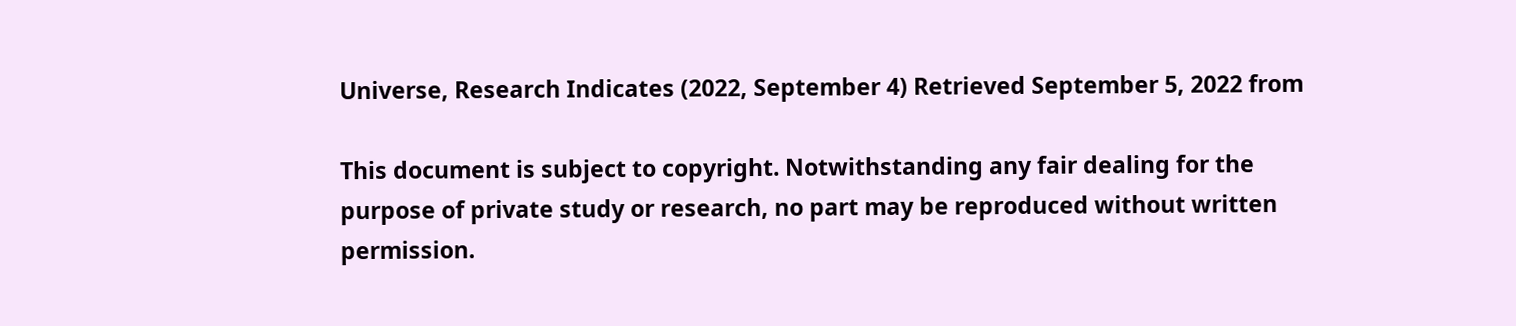Universe, Research Indicates (2022, September 4) Retrieved September 5, 2022 from

This document is subject to copyright. Notwithstanding any fair dealing for the purpose of private study or research, no part may be reproduced without written permission.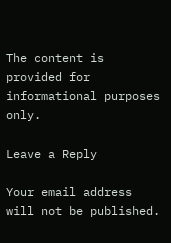The content is provided for informational purposes only.

Leave a Reply

Your email address will not be published.